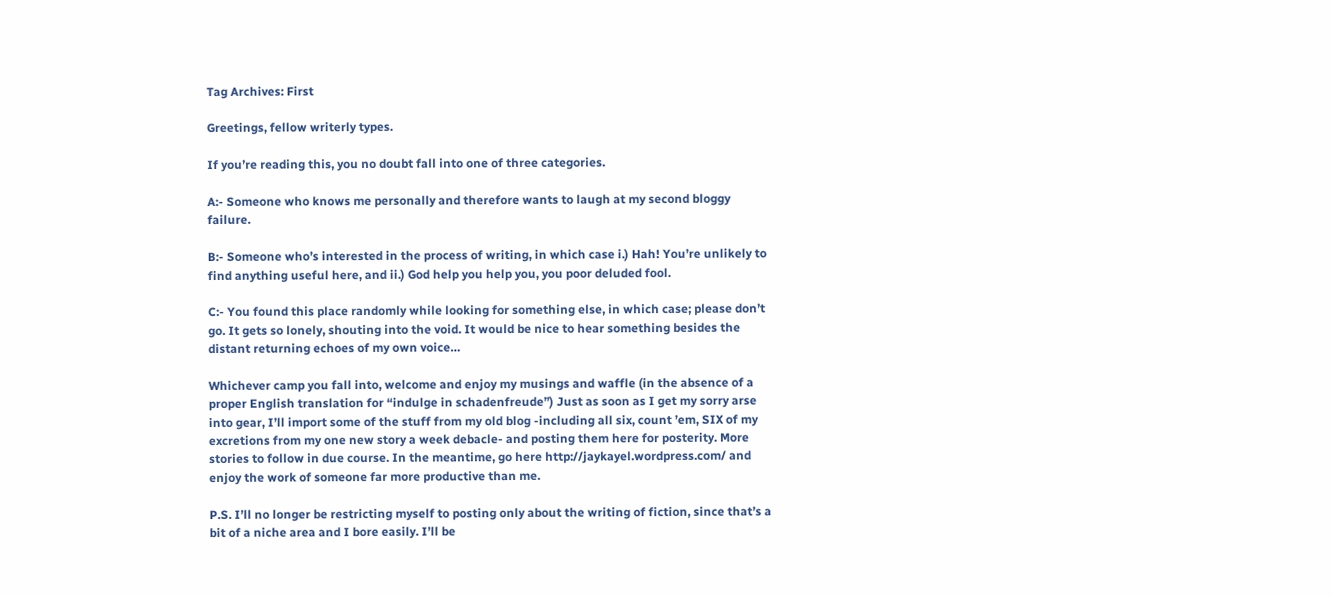Tag Archives: First

Greetings, fellow writerly types.

If you’re reading this, you no doubt fall into one of three categories.

A:- Someone who knows me personally and therefore wants to laugh at my second bloggy failure.

B:- Someone who’s interested in the process of writing, in which case i.) Hah! You’re unlikely to find anything useful here, and ii.) God help you help you, you poor deluded fool.

C:- You found this place randomly while looking for something else, in which case; please don’t go. It gets so lonely, shouting into the void. It would be nice to hear something besides the distant returning echoes of my own voice…

Whichever camp you fall into, welcome and enjoy my musings and waffle (in the absence of a proper English translation for “indulge in schadenfreude”) Just as soon as I get my sorry arse into gear, I’ll import some of the stuff from my old blog -including all six, count ’em, SIX of my excretions from my one new story a week debacle- and posting them here for posterity. More stories to follow in due course. In the meantime, go here http://jaykayel.wordpress.com/ and enjoy the work of someone far more productive than me.

P.S. I’ll no longer be restricting myself to posting only about the writing of fiction, since that’s a bit of a niche area and I bore easily. I’ll be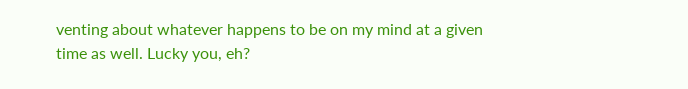venting about whatever happens to be on my mind at a given time as well. Lucky you, eh?